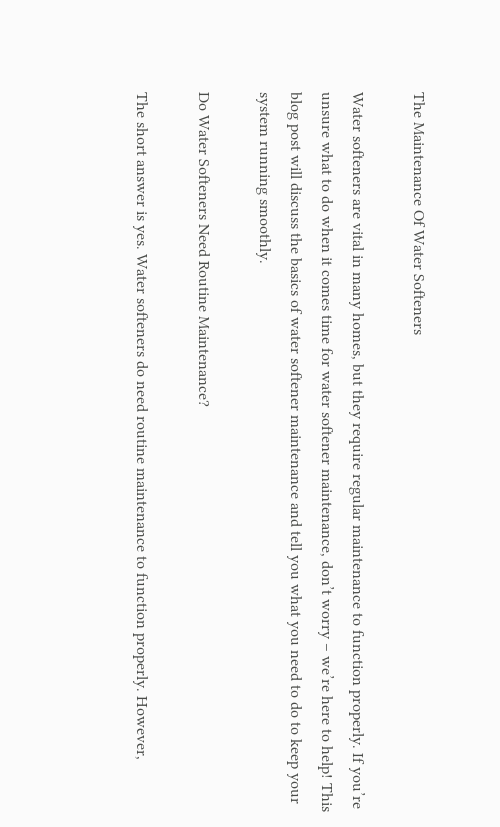The Maintenance Of Water Softeners

Water softeners are vital in many homes, but they require regular maintenance to function properly. If you’re unsure what to do when it comes time for water softener maintenance, don’t worry – we’re here to help! This blog post will discuss the basics of water softener maintenance and tell you what you need to do to keep your system running smoothly.

Do Water Softeners Need Routine Maintenance?

The short answer is yes. Water softeners do need routine maintenance to function properly. However,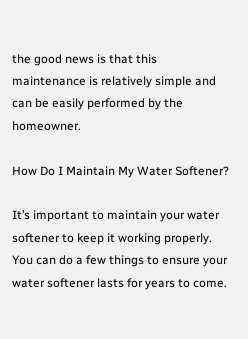the good news is that this maintenance is relatively simple and can be easily performed by the homeowner.

How Do I Maintain My Water Softener?

It’s important to maintain your water softener to keep it working properly. You can do a few things to ensure your water softener lasts for years to come.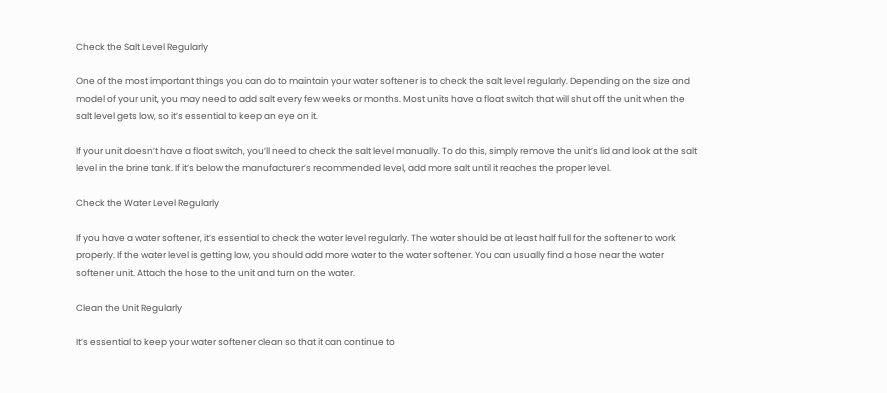Check the Salt Level Regularly

One of the most important things you can do to maintain your water softener is to check the salt level regularly. Depending on the size and model of your unit, you may need to add salt every few weeks or months. Most units have a float switch that will shut off the unit when the salt level gets low, so it’s essential to keep an eye on it.

If your unit doesn’t have a float switch, you’ll need to check the salt level manually. To do this, simply remove the unit’s lid and look at the salt level in the brine tank. If it’s below the manufacturer’s recommended level, add more salt until it reaches the proper level.

Check the Water Level Regularly

If you have a water softener, it’s essential to check the water level regularly. The water should be at least half full for the softener to work properly. If the water level is getting low, you should add more water to the water softener. You can usually find a hose near the water softener unit. Attach the hose to the unit and turn on the water.

Clean the Unit Regularly

It’s essential to keep your water softener clean so that it can continue to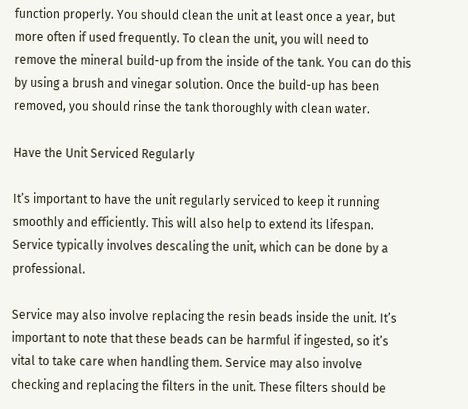function properly. You should clean the unit at least once a year, but more often if used frequently. To clean the unit, you will need to remove the mineral build-up from the inside of the tank. You can do this by using a brush and vinegar solution. Once the build-up has been removed, you should rinse the tank thoroughly with clean water.

Have the Unit Serviced Regularly

It’s important to have the unit regularly serviced to keep it running smoothly and efficiently. This will also help to extend its lifespan. Service typically involves descaling the unit, which can be done by a professional.

Service may also involve replacing the resin beads inside the unit. It’s important to note that these beads can be harmful if ingested, so it’s vital to take care when handling them. Service may also involve checking and replacing the filters in the unit. These filters should be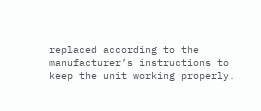replaced according to the manufacturer’s instructions to keep the unit working properly.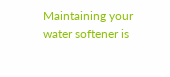Maintaining your water softener is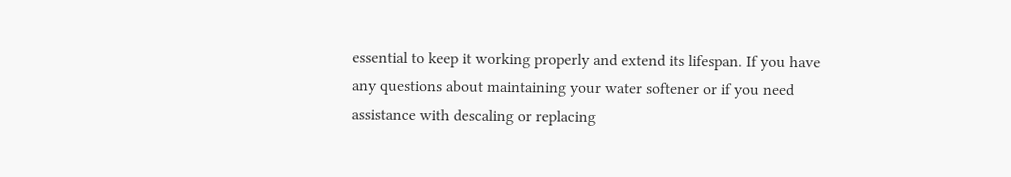essential to keep it working properly and extend its lifespan. If you have any questions about maintaining your water softener or if you need assistance with descaling or replacing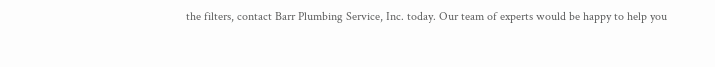the filters, contact Barr Plumbing Service, Inc. today. Our team of experts would be happy to help you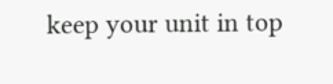keep your unit in top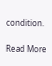condition.

Read More